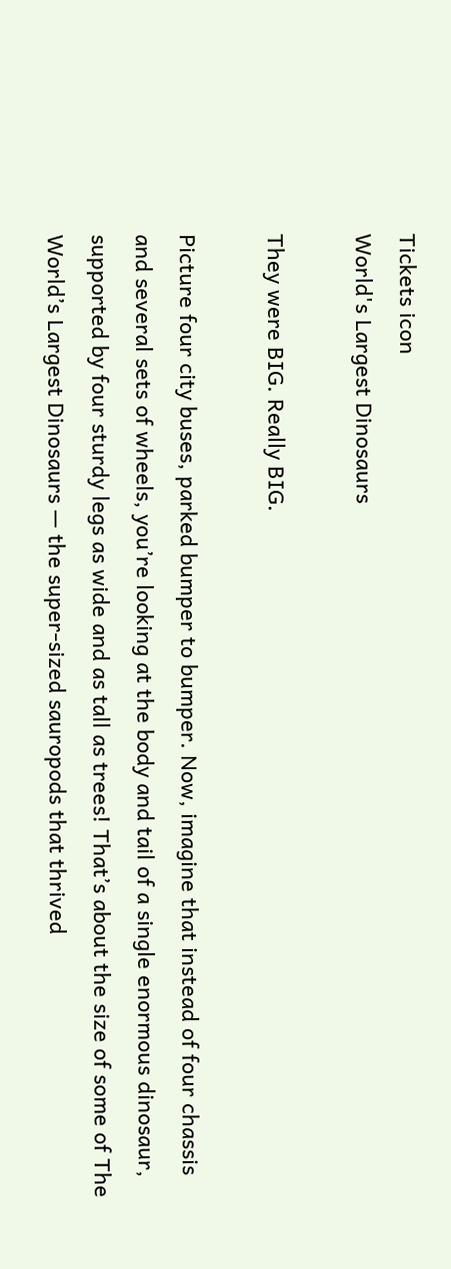Tickets icon
World's Largest Dinosaurs

They were BIG. Really BIG.

Picture four city buses, parked bumper to bumper. Now, imagine that instead of four chassis and several sets of wheels, you’re looking at the body and tail of a single enormous dinosaur, supported by four sturdy legs as wide and as tall as trees! That’s about the size of some of The World’s Largest Dinosaurs — the super-sized sauropods that thrived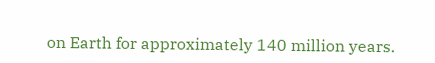on Earth for approximately 140 million years.